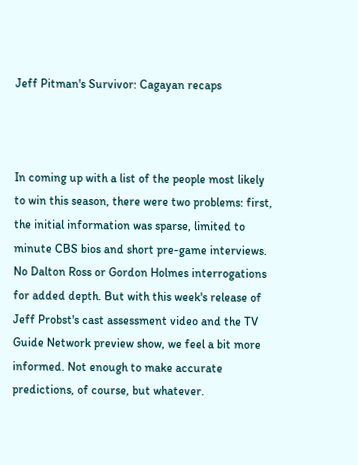Jeff Pitman's Survivor: Cagayan recaps



In coming up with a list of the people most likely to win this season, there were two problems: first, the initial information was sparse, limited to minute CBS bios and short pre-game interviews. No Dalton Ross or Gordon Holmes interrogations for added depth. But with this week's release of Jeff Probst's cast assessment video and the TV Guide Network preview show, we feel a bit more informed. Not enough to make accurate predictions, of course, but whatever.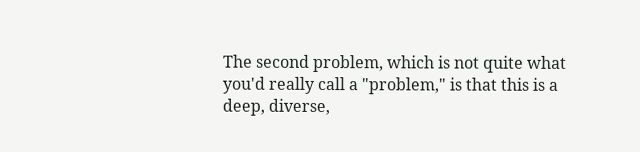The second problem, which is not quite what you'd really call a "problem," is that this is a deep, diverse,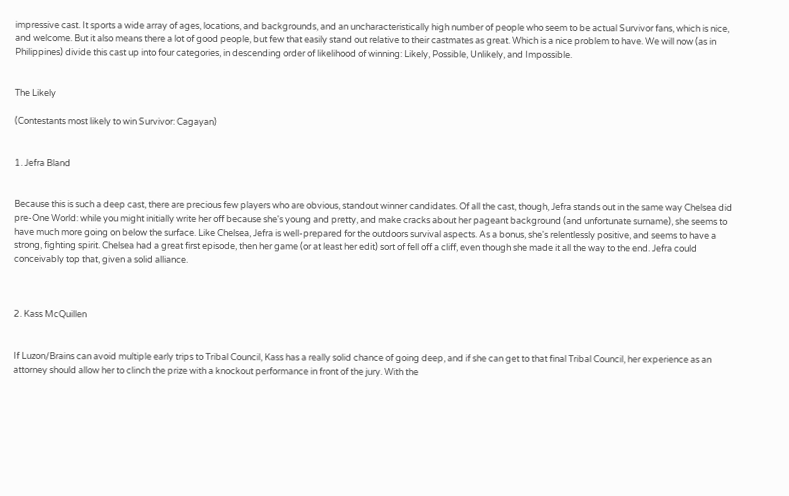impressive cast. It sports a wide array of ages, locations, and backgrounds, and an uncharacteristically high number of people who seem to be actual Survivor fans, which is nice, and welcome. But it also means there a lot of good people, but few that easily stand out relative to their castmates as great. Which is a nice problem to have. We will now (as in Philippines) divide this cast up into four categories, in descending order of likelihood of winning: Likely, Possible, Unlikely, and Impossible.


The Likely

(Contestants most likely to win Survivor: Cagayan)


1. Jefra Bland


Because this is such a deep cast, there are precious few players who are obvious, standout winner candidates. Of all the cast, though, Jefra stands out in the same way Chelsea did pre-One World: while you might initially write her off because she's young and pretty, and make cracks about her pageant background (and unfortunate surname), she seems to have much more going on below the surface. Like Chelsea, Jefra is well-prepared for the outdoors survival aspects. As a bonus, she's relentlessly positive, and seems to have a strong, fighting spirit. Chelsea had a great first episode, then her game (or at least her edit) sort of fell off a cliff, even though she made it all the way to the end. Jefra could conceivably top that, given a solid alliance.



2. Kass McQuillen


If Luzon/Brains can avoid multiple early trips to Tribal Council, Kass has a really solid chance of going deep, and if she can get to that final Tribal Council, her experience as an attorney should allow her to clinch the prize with a knockout performance in front of the jury. With the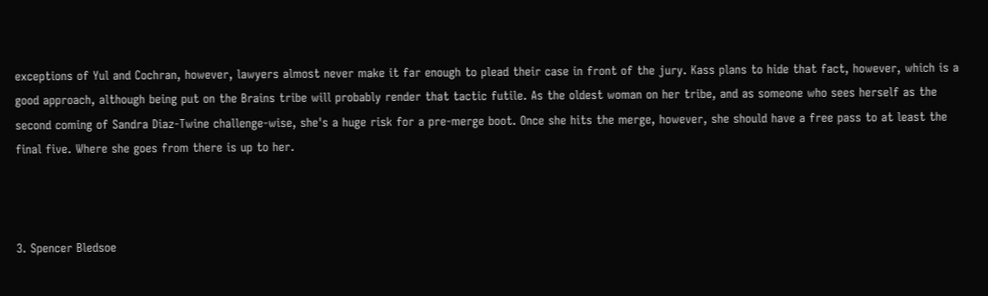exceptions of Yul and Cochran, however, lawyers almost never make it far enough to plead their case in front of the jury. Kass plans to hide that fact, however, which is a good approach, although being put on the Brains tribe will probably render that tactic futile. As the oldest woman on her tribe, and as someone who sees herself as the second coming of Sandra Diaz-Twine challenge-wise, she's a huge risk for a pre-merge boot. Once she hits the merge, however, she should have a free pass to at least the final five. Where she goes from there is up to her.



3. Spencer Bledsoe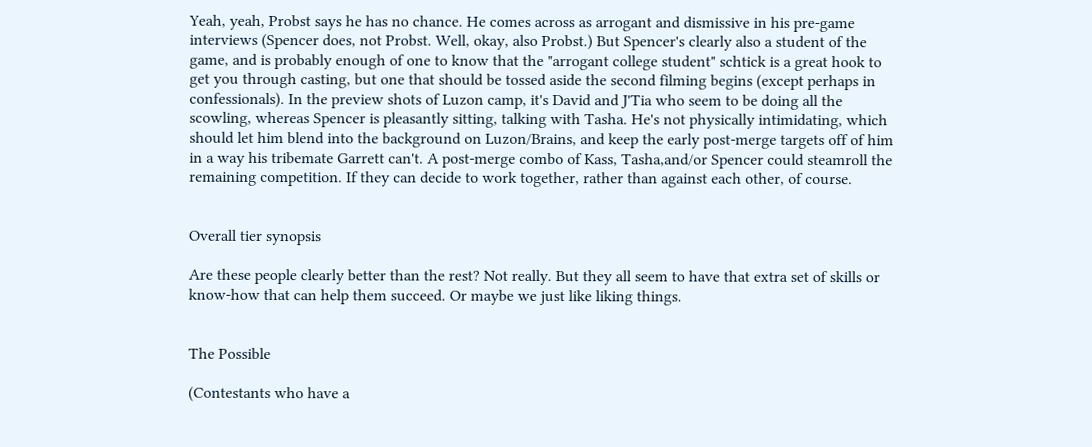Yeah, yeah, Probst says he has no chance. He comes across as arrogant and dismissive in his pre-game interviews (Spencer does, not Probst. Well, okay, also Probst.) But Spencer's clearly also a student of the game, and is probably enough of one to know that the "arrogant college student" schtick is a great hook to get you through casting, but one that should be tossed aside the second filming begins (except perhaps in confessionals). In the preview shots of Luzon camp, it's David and J'Tia who seem to be doing all the scowling, whereas Spencer is pleasantly sitting, talking with Tasha. He's not physically intimidating, which should let him blend into the background on Luzon/Brains, and keep the early post-merge targets off of him in a way his tribemate Garrett can't. A post-merge combo of Kass, Tasha,and/or Spencer could steamroll the remaining competition. If they can decide to work together, rather than against each other, of course.


Overall tier synopsis

Are these people clearly better than the rest? Not really. But they all seem to have that extra set of skills or know-how that can help them succeed. Or maybe we just like liking things.


The Possible

(Contestants who have a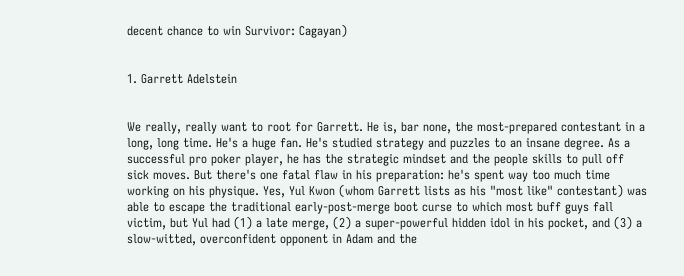decent chance to win Survivor: Cagayan)


1. Garrett Adelstein


We really, really want to root for Garrett. He is, bar none, the most-prepared contestant in a long, long time. He's a huge fan. He's studied strategy and puzzles to an insane degree. As a successful pro poker player, he has the strategic mindset and the people skills to pull off sick moves. But there's one fatal flaw in his preparation: he's spent way too much time working on his physique. Yes, Yul Kwon (whom Garrett lists as his "most like" contestant) was able to escape the traditional early-post-merge boot curse to which most buff guys fall victim, but Yul had (1) a late merge, (2) a super-powerful hidden idol in his pocket, and (3) a slow-witted, overconfident opponent in Adam and the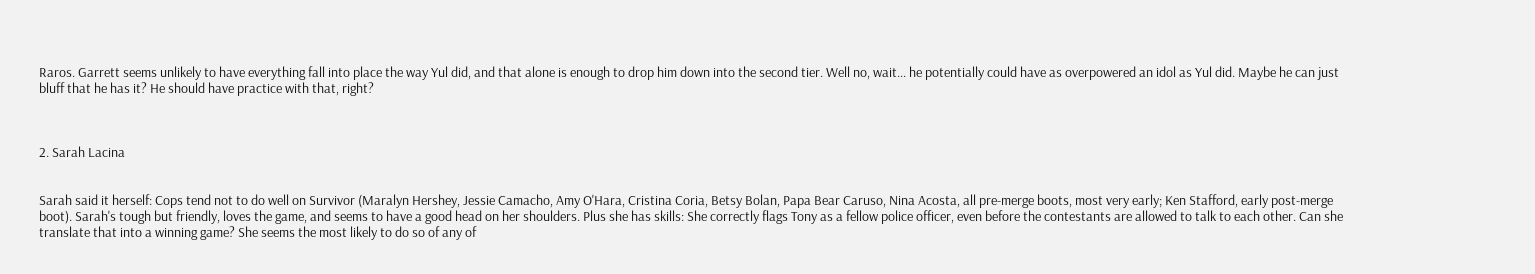Raros. Garrett seems unlikely to have everything fall into place the way Yul did, and that alone is enough to drop him down into the second tier. Well no, wait... he potentially could have as overpowered an idol as Yul did. Maybe he can just bluff that he has it? He should have practice with that, right?



2. Sarah Lacina


Sarah said it herself: Cops tend not to do well on Survivor (Maralyn Hershey, Jessie Camacho, Amy O'Hara, Cristina Coria, Betsy Bolan, Papa Bear Caruso, Nina Acosta, all pre-merge boots, most very early; Ken Stafford, early post-merge boot). Sarah's tough but friendly, loves the game, and seems to have a good head on her shoulders. Plus she has skills: She correctly flags Tony as a fellow police officer, even before the contestants are allowed to talk to each other. Can she translate that into a winning game? She seems the most likely to do so of any of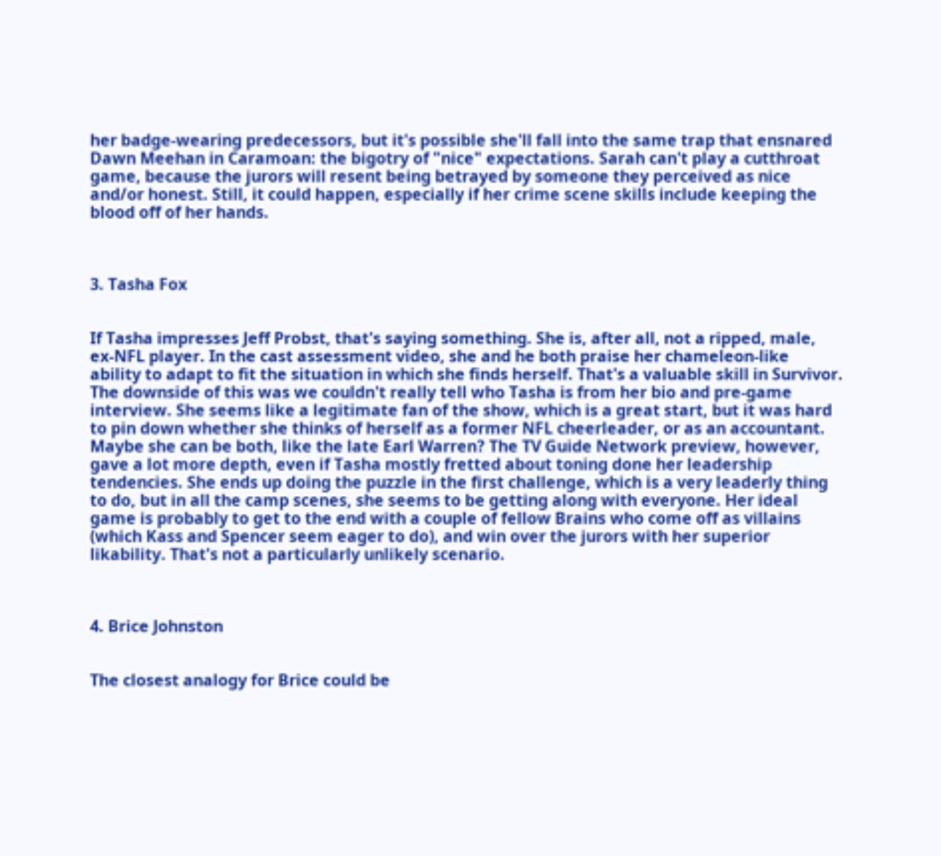her badge-wearing predecessors, but it's possible she'll fall into the same trap that ensnared Dawn Meehan in Caramoan: the bigotry of "nice" expectations. Sarah can't play a cutthroat game, because the jurors will resent being betrayed by someone they perceived as nice and/or honest. Still, it could happen, especially if her crime scene skills include keeping the blood off of her hands.



3. Tasha Fox


If Tasha impresses Jeff Probst, that's saying something. She is, after all, not a ripped, male, ex-NFL player. In the cast assessment video, she and he both praise her chameleon-like ability to adapt to fit the situation in which she finds herself. That's a valuable skill in Survivor. The downside of this was we couldn't really tell who Tasha is from her bio and pre-game interview. She seems like a legitimate fan of the show, which is a great start, but it was hard to pin down whether she thinks of herself as a former NFL cheerleader, or as an accountant. Maybe she can be both, like the late Earl Warren? The TV Guide Network preview, however, gave a lot more depth, even if Tasha mostly fretted about toning done her leadership tendencies. She ends up doing the puzzle in the first challenge, which is a very leaderly thing to do, but in all the camp scenes, she seems to be getting along with everyone. Her ideal game is probably to get to the end with a couple of fellow Brains who come off as villains (which Kass and Spencer seem eager to do), and win over the jurors with her superior likability. That's not a particularly unlikely scenario.



4. Brice Johnston


The closest analogy for Brice could be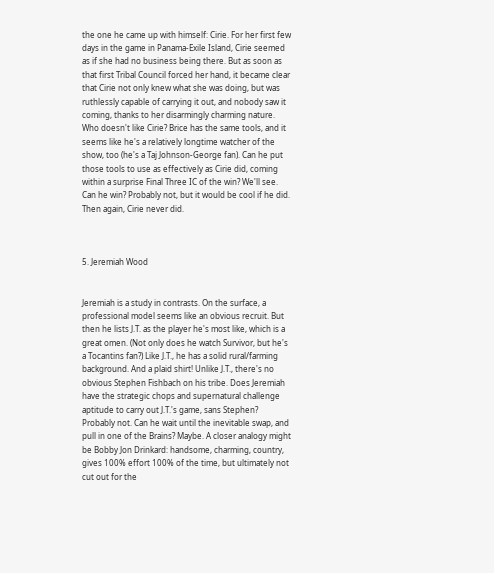the one he came up with himself: Cirie. For her first few days in the game in Panama-Exile Island, Cirie seemed as if she had no business being there. But as soon as that first Tribal Council forced her hand, it became clear that Cirie not only knew what she was doing, but was ruthlessly capable of carrying it out, and nobody saw it coming, thanks to her disarmingly charming nature. Who doesn't like Cirie? Brice has the same tools, and it seems like he's a relatively longtime watcher of the show, too (he's a Taj Johnson-George fan). Can he put those tools to use as effectively as Cirie did, coming within a surprise Final Three IC of the win? We'll see. Can he win? Probably not, but it would be cool if he did. Then again, Cirie never did.



5. Jeremiah Wood


Jeremiah is a study in contrasts. On the surface, a professional model seems like an obvious recruit. But then he lists J.T. as the player he's most like, which is a great omen. (Not only does he watch Survivor, but he's a Tocantins fan?) Like J.T., he has a solid rural/farming background. And a plaid shirt! Unlike J.T., there's no obvious Stephen Fishbach on his tribe. Does Jeremiah have the strategic chops and supernatural challenge aptitude to carry out J.T.'s game, sans Stephen? Probably not. Can he wait until the inevitable swap, and pull in one of the Brains? Maybe. A closer analogy might be Bobby Jon Drinkard: handsome, charming, country, gives 100% effort 100% of the time, but ultimately not cut out for the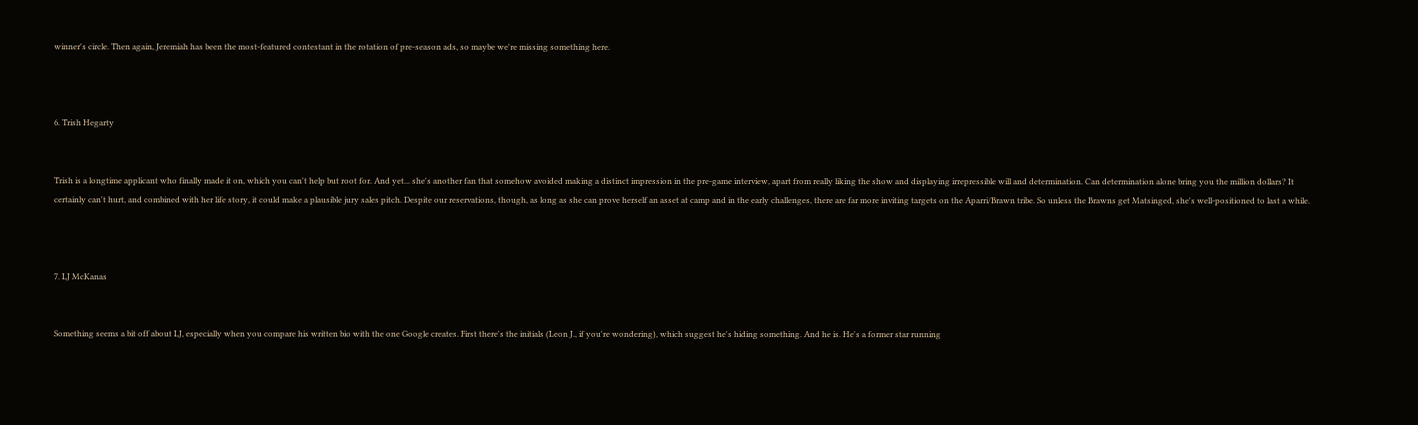winner's circle. Then again, Jeremiah has been the most-featured contestant in the rotation of pre-season ads, so maybe we're missing something here.



6. Trish Hegarty


Trish is a longtime applicant who finally made it on, which you can't help but root for. And yet... she's another fan that somehow avoided making a distinct impression in the pre-game interview, apart from really liking the show and displaying irrepressible will and determination. Can determination alone bring you the million dollars? It certainly can't hurt, and combined with her life story, it could make a plausible jury sales pitch. Despite our reservations, though, as long as she can prove herself an asset at camp and in the early challenges, there are far more inviting targets on the Aparri/Brawn tribe. So unless the Brawns get Matsinged, she's well-positioned to last a while.



7. LJ McKanas


Something seems a bit off about LJ, especially when you compare his written bio with the one Google creates. First there's the initials (Leon J., if you're wondering), which suggest he's hiding something. And he is. He's a former star running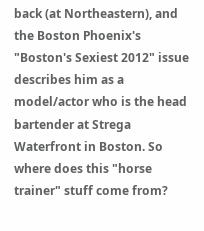back (at Northeastern), and the Boston Phoenix's "Boston's Sexiest 2012" issue describes him as a model/actor who is the head bartender at Strega Waterfront in Boston. So where does this "horse trainer" stuff come from?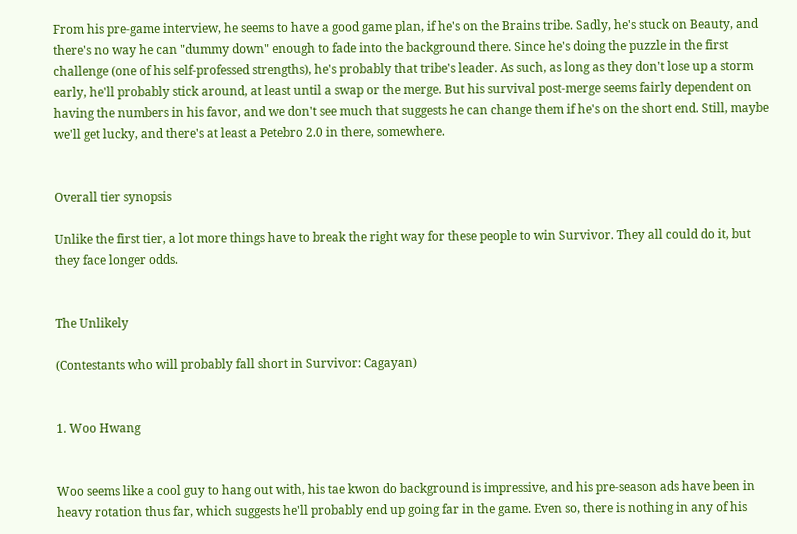From his pre-game interview, he seems to have a good game plan, if he's on the Brains tribe. Sadly, he's stuck on Beauty, and there's no way he can "dummy down" enough to fade into the background there. Since he's doing the puzzle in the first challenge (one of his self-professed strengths), he's probably that tribe's leader. As such, as long as they don't lose up a storm early, he'll probably stick around, at least until a swap or the merge. But his survival post-merge seems fairly dependent on having the numbers in his favor, and we don't see much that suggests he can change them if he's on the short end. Still, maybe we'll get lucky, and there's at least a Petebro 2.0 in there, somewhere.


Overall tier synopsis

Unlike the first tier, a lot more things have to break the right way for these people to win Survivor. They all could do it, but they face longer odds.


The Unlikely

(Contestants who will probably fall short in Survivor: Cagayan)


1. Woo Hwang


Woo seems like a cool guy to hang out with, his tae kwon do background is impressive, and his pre-season ads have been in heavy rotation thus far, which suggests he'll probably end up going far in the game. Even so, there is nothing in any of his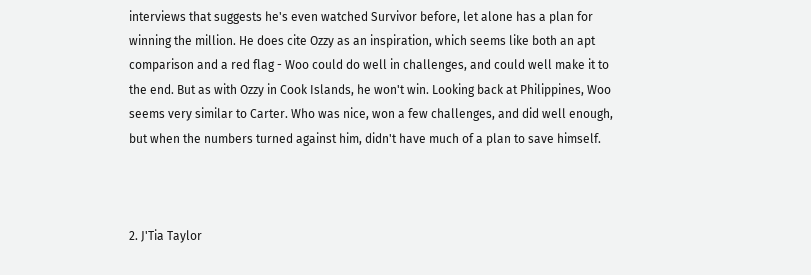interviews that suggests he's even watched Survivor before, let alone has a plan for winning the million. He does cite Ozzy as an inspiration, which seems like both an apt comparison and a red flag - Woo could do well in challenges, and could well make it to the end. But as with Ozzy in Cook Islands, he won't win. Looking back at Philippines, Woo seems very similar to Carter. Who was nice, won a few challenges, and did well enough, but when the numbers turned against him, didn't have much of a plan to save himself.



2. J'Tia Taylor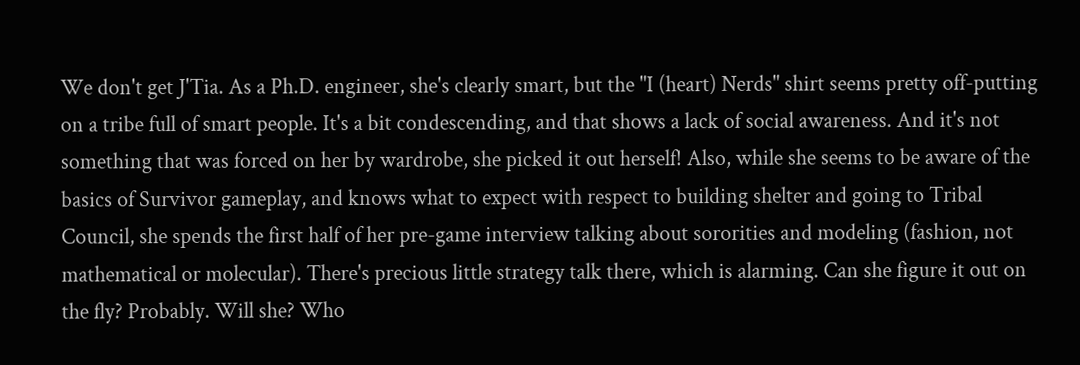We don't get J'Tia. As a Ph.D. engineer, she's clearly smart, but the "I (heart) Nerds" shirt seems pretty off-putting on a tribe full of smart people. It's a bit condescending, and that shows a lack of social awareness. And it's not something that was forced on her by wardrobe, she picked it out herself! Also, while she seems to be aware of the basics of Survivor gameplay, and knows what to expect with respect to building shelter and going to Tribal Council, she spends the first half of her pre-game interview talking about sororities and modeling (fashion, not mathematical or molecular). There's precious little strategy talk there, which is alarming. Can she figure it out on the fly? Probably. Will she? Who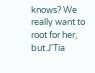knows? We really want to root for her, but J'Tia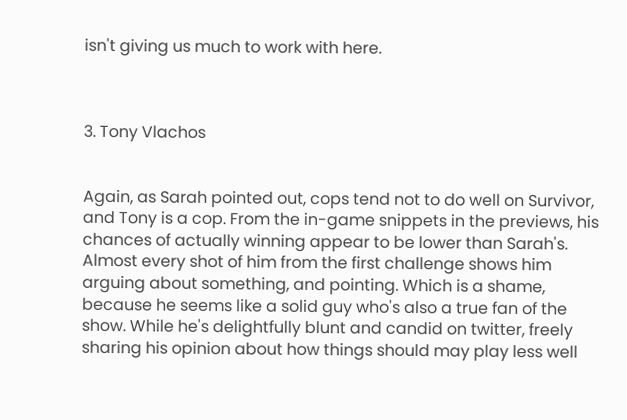isn't giving us much to work with here.



3. Tony Vlachos


Again, as Sarah pointed out, cops tend not to do well on Survivor, and Tony is a cop. From the in-game snippets in the previews, his chances of actually winning appear to be lower than Sarah's. Almost every shot of him from the first challenge shows him arguing about something, and pointing. Which is a shame, because he seems like a solid guy who's also a true fan of the show. While he's delightfully blunt and candid on twitter, freely sharing his opinion about how things should may play less well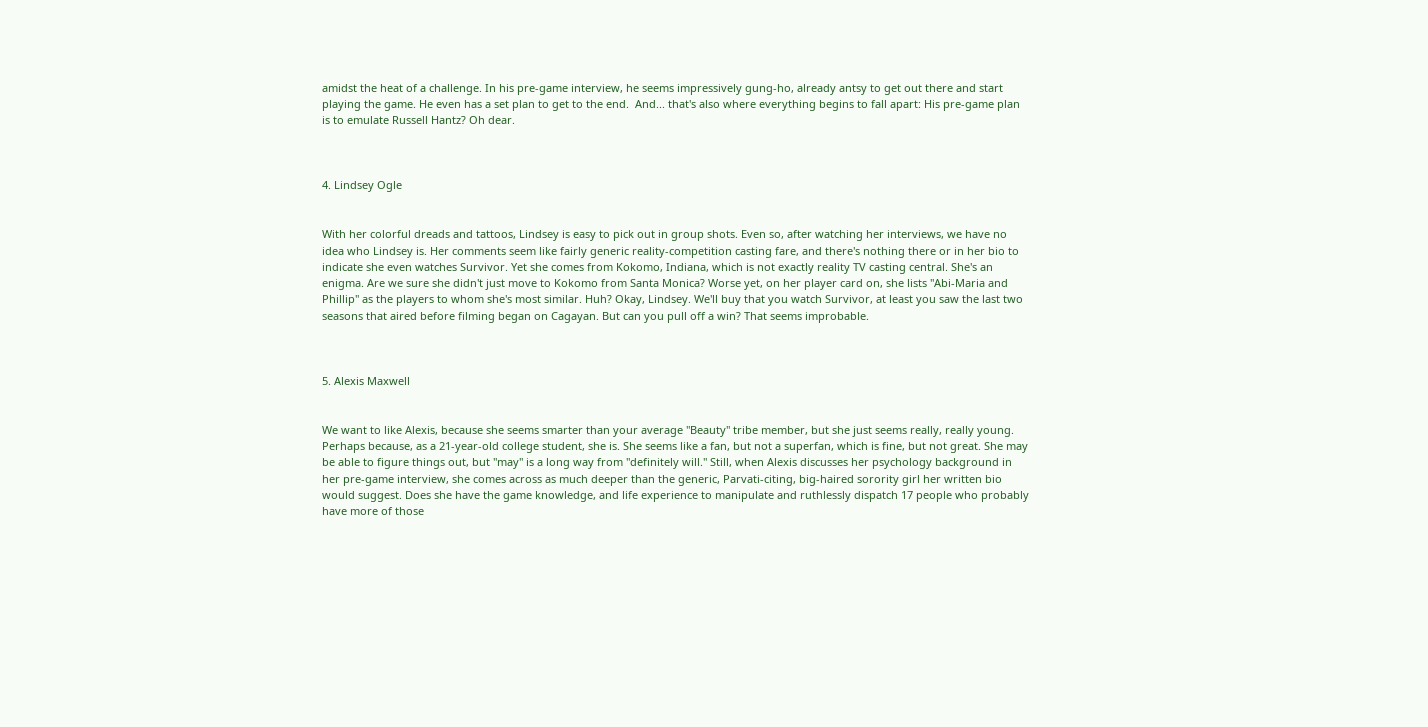amidst the heat of a challenge. In his pre-game interview, he seems impressively gung-ho, already antsy to get out there and start playing the game. He even has a set plan to get to the end.  And... that's also where everything begins to fall apart: His pre-game plan is to emulate Russell Hantz? Oh dear.



4. Lindsey Ogle


With her colorful dreads and tattoos, Lindsey is easy to pick out in group shots. Even so, after watching her interviews, we have no idea who Lindsey is. Her comments seem like fairly generic reality-competition casting fare, and there's nothing there or in her bio to indicate she even watches Survivor. Yet she comes from Kokomo, Indiana, which is not exactly reality TV casting central. She's an enigma. Are we sure she didn't just move to Kokomo from Santa Monica? Worse yet, on her player card on, she lists "Abi-Maria and Phillip" as the players to whom she's most similar. Huh? Okay, Lindsey. We'll buy that you watch Survivor, at least you saw the last two seasons that aired before filming began on Cagayan. But can you pull off a win? That seems improbable.



5. Alexis Maxwell


We want to like Alexis, because she seems smarter than your average "Beauty" tribe member, but she just seems really, really young. Perhaps because, as a 21-year-old college student, she is. She seems like a fan, but not a superfan, which is fine, but not great. She may be able to figure things out, but "may" is a long way from "definitely will." Still, when Alexis discusses her psychology background in her pre-game interview, she comes across as much deeper than the generic, Parvati-citing, big-haired sorority girl her written bio would suggest. Does she have the game knowledge, and life experience to manipulate and ruthlessly dispatch 17 people who probably have more of those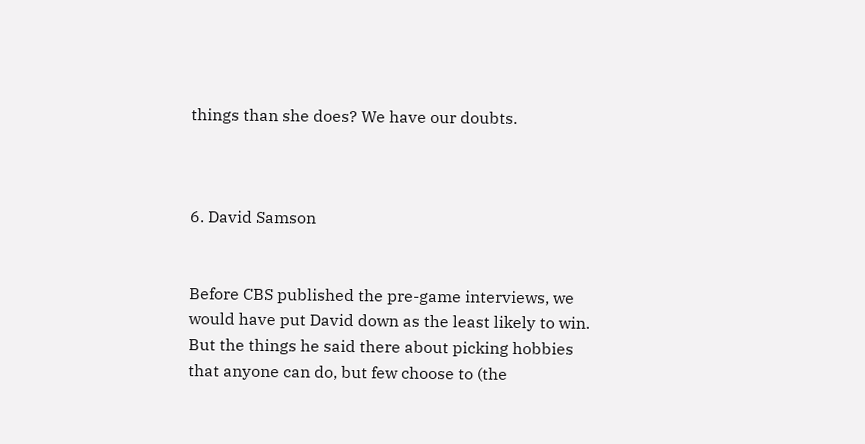things than she does? We have our doubts.



6. David Samson


Before CBS published the pre-game interviews, we would have put David down as the least likely to win. But the things he said there about picking hobbies that anyone can do, but few choose to (the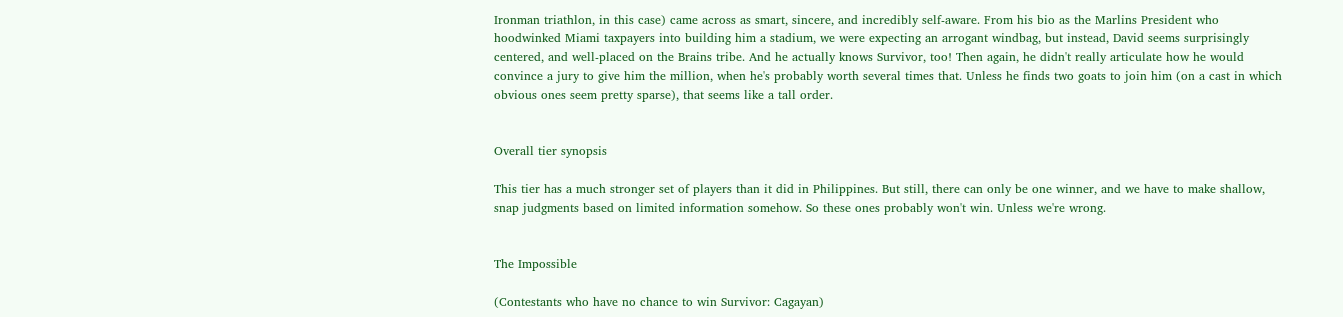Ironman triathlon, in this case) came across as smart, sincere, and incredibly self-aware. From his bio as the Marlins President who hoodwinked Miami taxpayers into building him a stadium, we were expecting an arrogant windbag, but instead, David seems surprisingly centered, and well-placed on the Brains tribe. And he actually knows Survivor, too! Then again, he didn't really articulate how he would convince a jury to give him the million, when he's probably worth several times that. Unless he finds two goats to join him (on a cast in which obvious ones seem pretty sparse), that seems like a tall order.


Overall tier synopsis

This tier has a much stronger set of players than it did in Philippines. But still, there can only be one winner, and we have to make shallow, snap judgments based on limited information somehow. So these ones probably won't win. Unless we're wrong.


The Impossible

(Contestants who have no chance to win Survivor: Cagayan)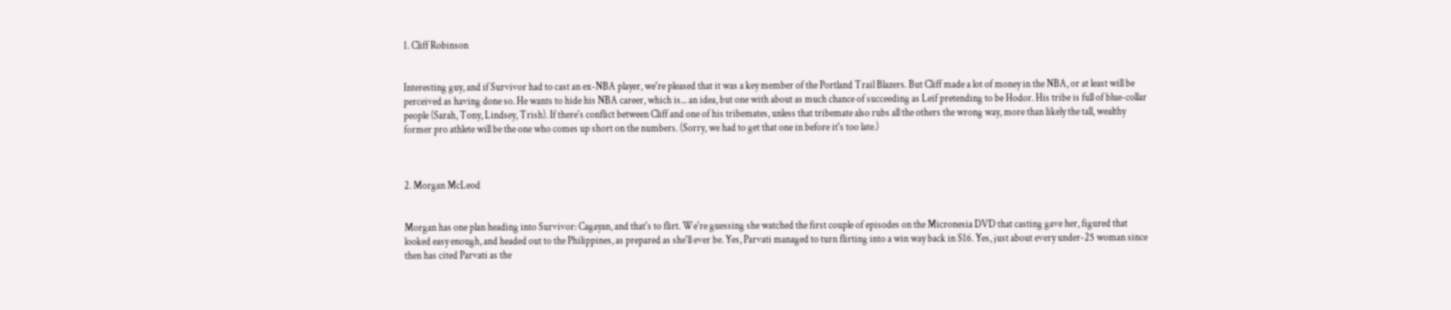1. Cliff Robinson


Interesting guy, and if Survivor had to cast an ex-NBA player, we're pleased that it was a key member of the Portland Trail Blazers. But Cliff made a lot of money in the NBA, or at least will be perceived as having done so. He wants to hide his NBA career, which is... an idea, but one with about as much chance of succeeding as Leif pretending to be Hodor. His tribe is full of blue-collar people (Sarah, Tony, Lindsey, Trish). If there's conflict between Cliff and one of his tribemates, unless that tribemate also rubs all the others the wrong way, more than likely the tall, wealthy former pro athlete will be the one who comes up short on the numbers. (Sorry, we had to get that one in before it's too late.)



2. Morgan McLeod


Morgan has one plan heading into Survivor: Cagayan, and that's to flirt. We're guessing she watched the first couple of episodes on the Micronesia DVD that casting gave her, figured that looked easy enough, and headed out to the Philippines, as prepared as she'll ever be. Yes, Parvati managed to turn flirting into a win way back in S16. Yes, just about every under-25 woman since then has cited Parvati as the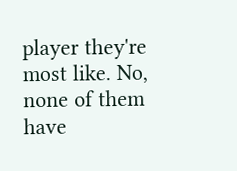player they're most like. No, none of them have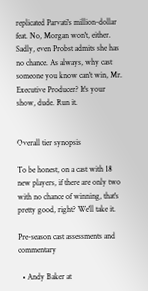replicated Parvati's million-dollar feat. No, Morgan won't, either. Sadly, even Probst admits she has no chance. As always, why cast someone you know can't win, Mr. Executive Producer? It's your show, dude. Run it.


Overall tier synopsis

To be honest, on a cast with 18 new players, if there are only two with no chance of winning, that's pretty good, right? We'll take it.

Pre-season cast assessments and commentary

  • Andy Baker at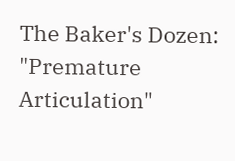The Baker's Dozen: "Premature Articulation"